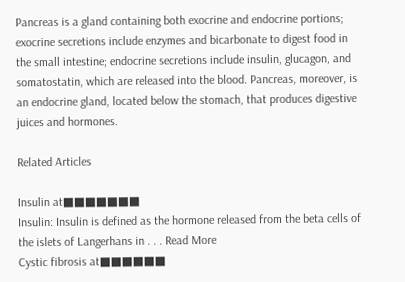Pancreas is a gland containing both exocrine and endocrine portions; exocrine secretions include enzymes and bicarbonate to digest food in the small intestine; endocrine secretions include insulin, glucagon, and somatostatin, which are released into the blood. Pancreas, moreover, is an endocrine gland, located below the stomach, that produces digestive juices and hormones.

Related Articles

Insulin at■■■■■■■
Insulin: Insulin is defined as the hormone released from the beta cells of the islets of Langerhans in . . . Read More
Cystic fibrosis at■■■■■■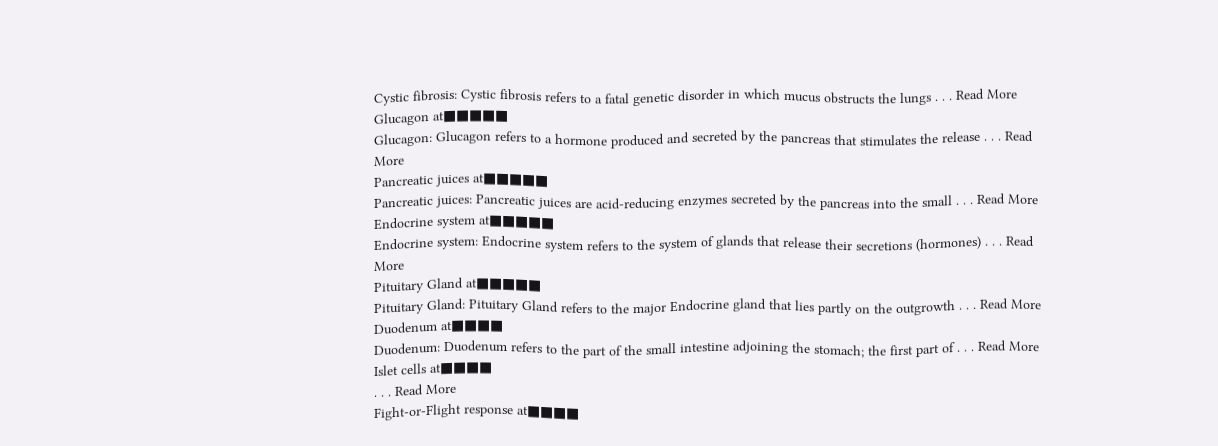Cystic fibrosis: Cystic fibrosis refers to a fatal genetic disorder in which mucus obstructs the lungs . . . Read More
Glucagon at■■■■■
Glucagon: Glucagon refers to a hormone produced and secreted by the pancreas that stimulates the release . . . Read More
Pancreatic juices at■■■■■
Pancreatic juices: Pancreatic juices are acid-reducing enzymes secreted by the pancreas into the small . . . Read More
Endocrine system at■■■■■
Endocrine system: Endocrine system refers to the system of glands that release their secretions (hormones) . . . Read More
Pituitary Gland at■■■■■
Pituitary Gland: Pituitary Gland refers to the major Endocrine gland that lies partly on the outgrowth . . . Read More
Duodenum at■■■■
Duodenum: Duodenum refers to the part of the small intestine adjoining the stomach; the first part of . . . Read More
Islet cells at■■■■
. . . Read More
Fight-or-Flight response at■■■■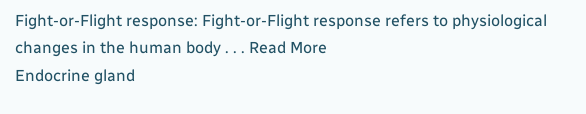Fight-or-Flight response: Fight-or-Flight response refers to physiological changes in the human body . . . Read More
Endocrine gland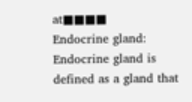at■■■■
Endocrine gland: Endocrine gland is defined as a gland that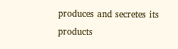produces and secretes its products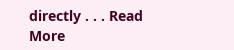directly . . . Read More